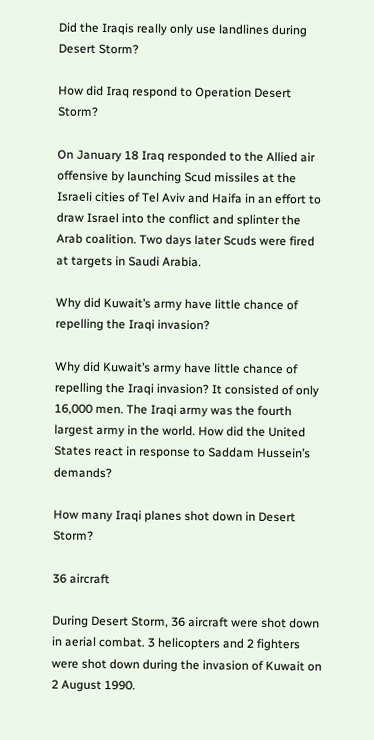Did the Iraqis really only use landlines during Desert Storm?

How did Iraq respond to Operation Desert Storm?

On January 18 Iraq responded to the Allied air offensive by launching Scud missiles at the Israeli cities of Tel Aviv and Haifa in an effort to draw Israel into the conflict and splinter the Arab coalition. Two days later Scuds were fired at targets in Saudi Arabia.

Why did Kuwait’s army have little chance of repelling the Iraqi invasion?

Why did Kuwait’s army have little chance of repelling the Iraqi invasion? It consisted of only 16,000 men. The Iraqi army was the fourth largest army in the world. How did the United States react in response to Saddam Hussein’s demands?

How many Iraqi planes shot down in Desert Storm?

36 aircraft

During Desert Storm, 36 aircraft were shot down in aerial combat. 3 helicopters and 2 fighters were shot down during the invasion of Kuwait on 2 August 1990.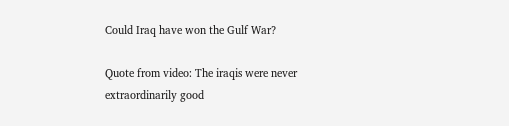Could Iraq have won the Gulf War?

Quote from video: The iraqis were never extraordinarily good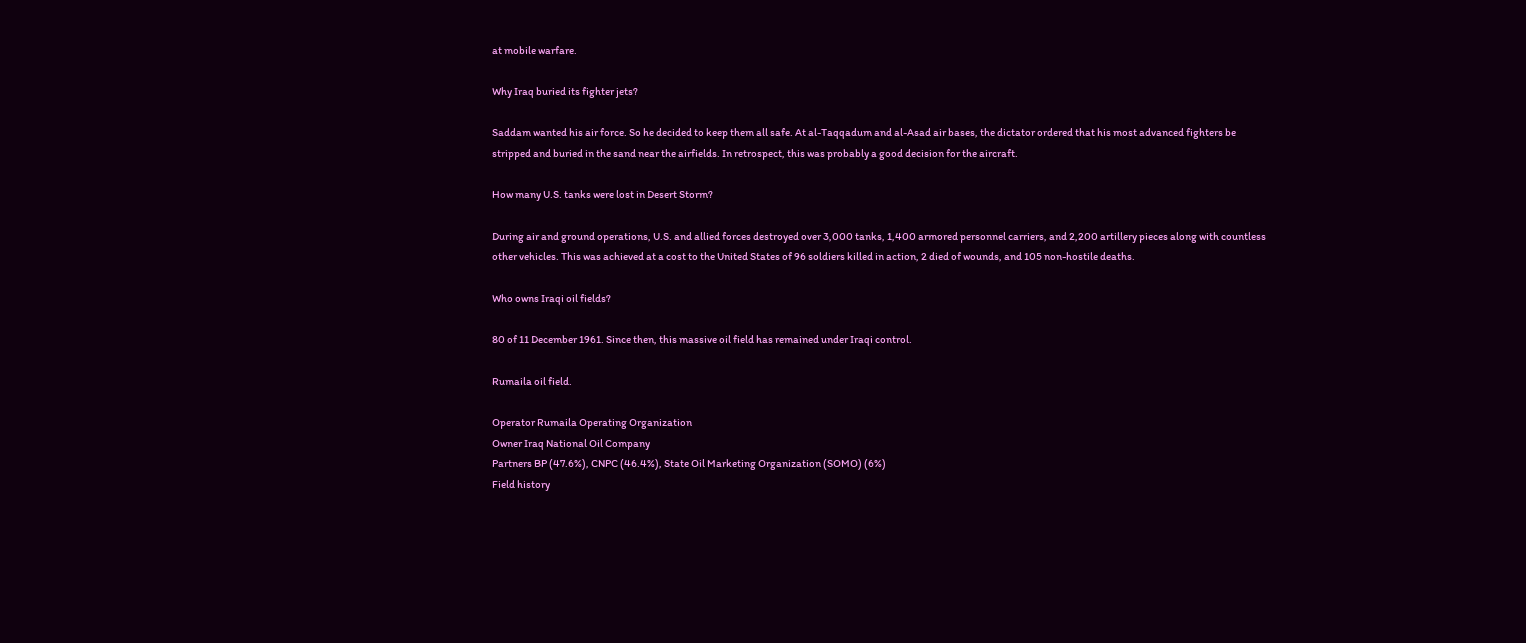at mobile warfare.

Why Iraq buried its fighter jets?

Saddam wanted his air force. So he decided to keep them all safe. At al-Taqqadum and al-Asad air bases, the dictator ordered that his most advanced fighters be stripped and buried in the sand near the airfields. In retrospect, this was probably a good decision for the aircraft.

How many U.S. tanks were lost in Desert Storm?

During air and ground operations, U.S. and allied forces destroyed over 3,000 tanks, 1,400 armored personnel carriers, and 2,200 artillery pieces along with countless other vehicles. This was achieved at a cost to the United States of 96 soldiers killed in action, 2 died of wounds, and 105 non-hostile deaths.

Who owns Iraqi oil fields?

80 of 11 December 1961. Since then, this massive oil field has remained under Iraqi control.

Rumaila oil field.

Operator Rumaila Operating Organization
Owner Iraq National Oil Company
Partners BP (47.6%), CNPC (46.4%), State Oil Marketing Organization (SOMO) (6%)
Field history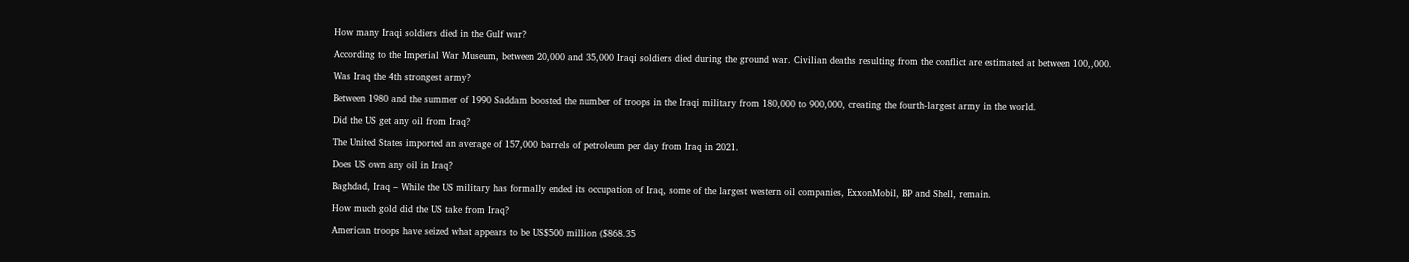How many Iraqi soldiers died in the Gulf war?

According to the Imperial War Museum, between 20,000 and 35,000 Iraqi soldiers died during the ground war. Civilian deaths resulting from the conflict are estimated at between 100,,000.

Was Iraq the 4th strongest army?

Between 1980 and the summer of 1990 Saddam boosted the number of troops in the Iraqi military from 180,000 to 900,000, creating the fourth-largest army in the world.

Did the US get any oil from Iraq?

The United States imported an average of 157,000 barrels of petroleum per day from Iraq in 2021.

Does US own any oil in Iraq?

Baghdad, Iraq – While the US military has formally ended its occupation of Iraq, some of the largest western oil companies, ExxonMobil, BP and Shell, remain.

How much gold did the US take from Iraq?

American troops have seized what appears to be US$500 million ($868.35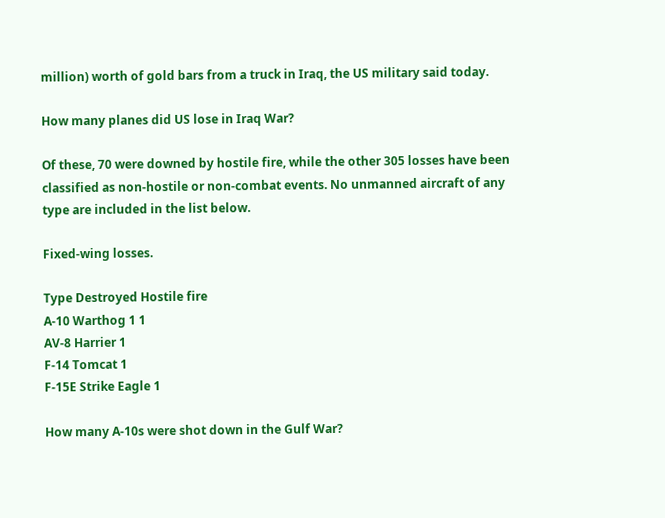million) worth of gold bars from a truck in Iraq, the US military said today.

How many planes did US lose in Iraq War?

Of these, 70 were downed by hostile fire, while the other 305 losses have been classified as non-hostile or non-combat events. No unmanned aircraft of any type are included in the list below.

Fixed-wing losses.

Type Destroyed Hostile fire
A-10 Warthog 1 1
AV-8 Harrier 1
F-14 Tomcat 1
F-15E Strike Eagle 1

How many A-10s were shot down in the Gulf War?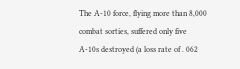The A-10 force, flying more than 8,000 combat sorties, suffered only five A-10s destroyed (a loss rate of . 062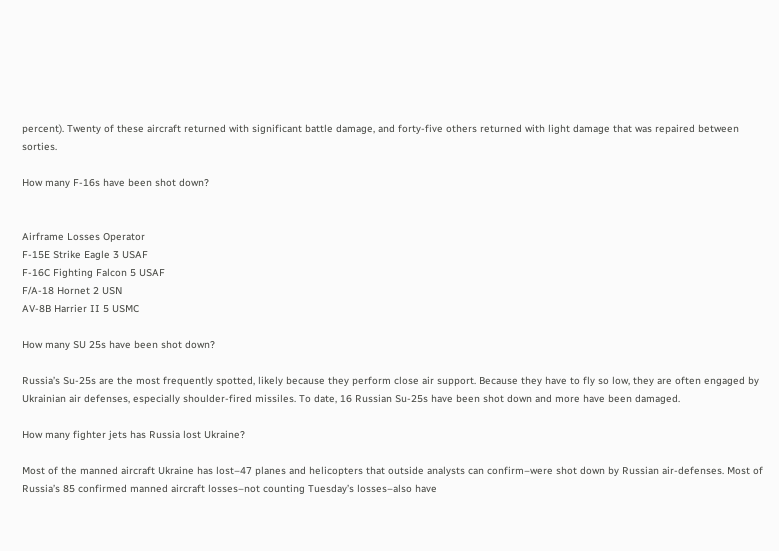percent). Twenty of these aircraft returned with significant battle damage, and forty-five others returned with light damage that was repaired between sorties.

How many F-16s have been shot down?


Airframe Losses Operator
F-15E Strike Eagle 3 USAF
F-16C Fighting Falcon 5 USAF
F/A-18 Hornet 2 USN
AV-8B Harrier II 5 USMC

How many SU 25s have been shot down?

Russia’s Su-25s are the most frequently spotted, likely because they perform close air support. Because they have to fly so low, they are often engaged by Ukrainian air defenses, especially shoulder-fired missiles. To date, 16 Russian Su-25s have been shot down and more have been damaged.

How many fighter jets has Russia lost Ukraine?

Most of the manned aircraft Ukraine has lost–47 planes and helicopters that outside analysts can confirm–were shot down by Russian air-defenses. Most of Russia’s 85 confirmed manned aircraft losses–not counting Tuesday’s losses–also have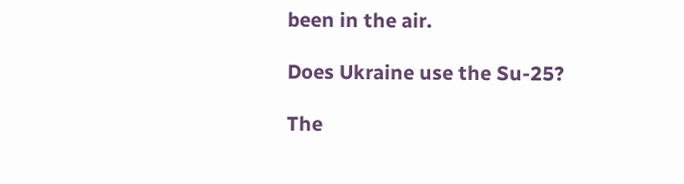been in the air.

Does Ukraine use the Su-25?

The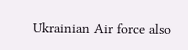Ukrainian Air force also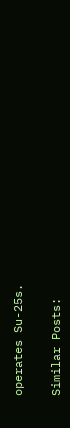operates Su-25s.

Similar Posts: